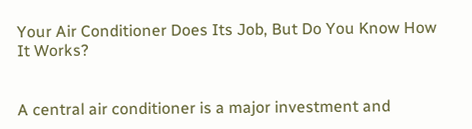Your Air Conditioner Does Its Job, But Do You Know How It Works?


A central air conditioner is a major investment and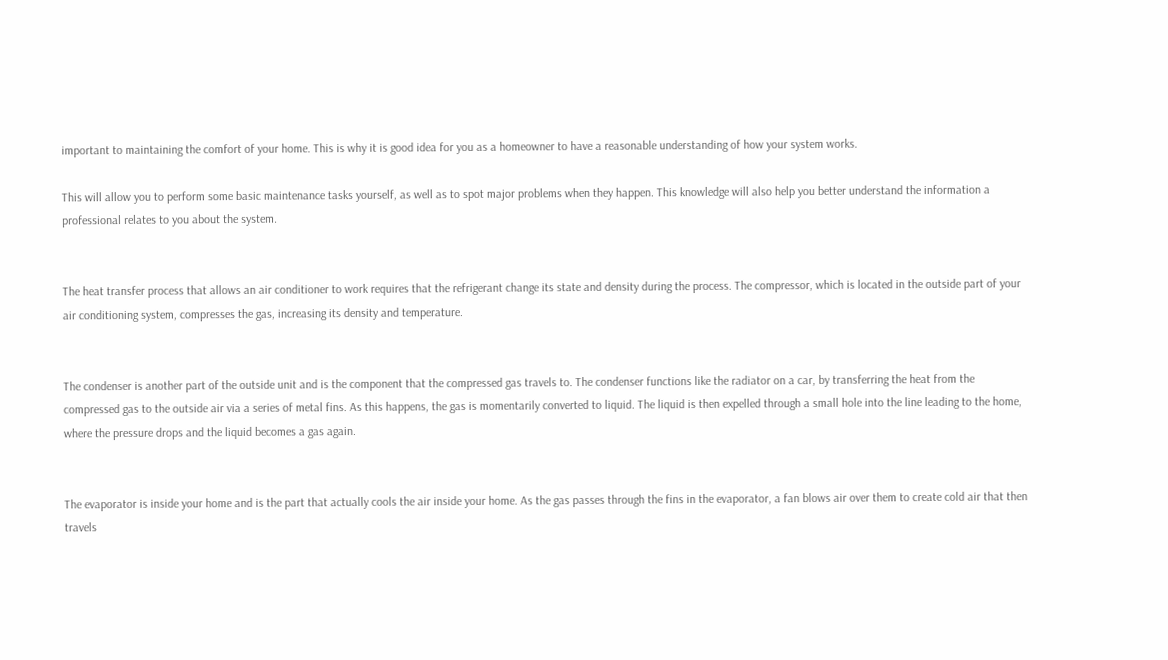important to maintaining the comfort of your home. This is why it is good idea for you as a homeowner to have a reasonable understanding of how your system works.

This will allow you to perform some basic maintenance tasks yourself, as well as to spot major problems when they happen. This knowledge will also help you better understand the information a professional relates to you about the system.


The heat transfer process that allows an air conditioner to work requires that the refrigerant change its state and density during the process. The compressor, which is located in the outside part of your air conditioning system, compresses the gas, increasing its density and temperature.


The condenser is another part of the outside unit and is the component that the compressed gas travels to. The condenser functions like the radiator on a car, by transferring the heat from the compressed gas to the outside air via a series of metal fins. As this happens, the gas is momentarily converted to liquid. The liquid is then expelled through a small hole into the line leading to the home, where the pressure drops and the liquid becomes a gas again.


The evaporator is inside your home and is the part that actually cools the air inside your home. As the gas passes through the fins in the evaporator, a fan blows air over them to create cold air that then travels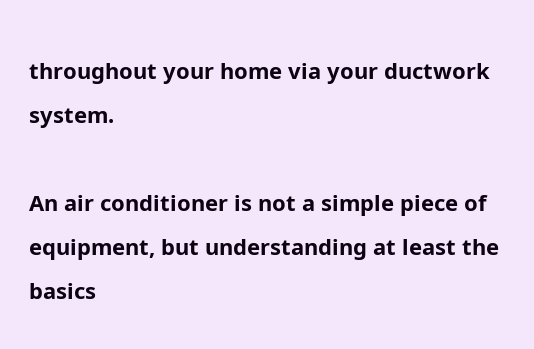throughout your home via your ductwork system.

An air conditioner is not a simple piece of equipment, but understanding at least the basics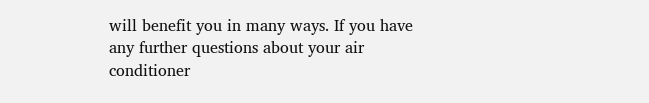will benefit you in many ways. If you have any further questions about your air conditioner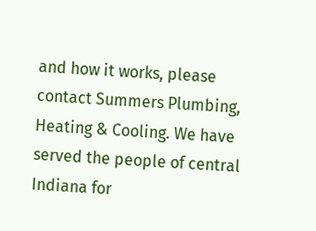and how it works, please contact Summers Plumbing, Heating & Cooling. We have served the people of central Indiana for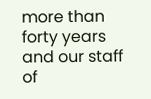more than forty years and our staff of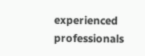experienced professionals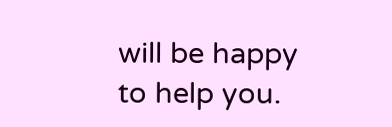will be happy to help you.